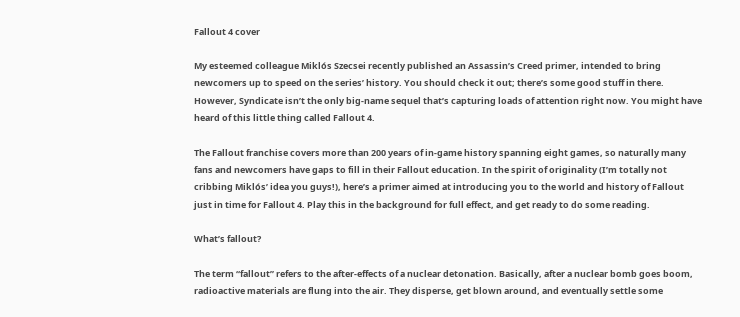Fallout 4 cover

My esteemed colleague Miklós Szecsei recently published an Assassin’s Creed primer, intended to bring newcomers up to speed on the series’ history. You should check it out; there’s some good stuff in there. However, Syndicate isn’t the only big-name sequel that’s capturing loads of attention right now. You might have heard of this little thing called Fallout 4.

The Fallout franchise covers more than 200 years of in-game history spanning eight games, so naturally many fans and newcomers have gaps to fill in their Fallout education. In the spirit of originality (I’m totally not cribbing Miklós’ idea you guys!), here’s a primer aimed at introducing you to the world and history of Fallout just in time for Fallout 4. Play this in the background for full effect, and get ready to do some reading.

What’s fallout?

The term “fallout” refers to the after-effects of a nuclear detonation. Basically, after a nuclear bomb goes boom, radioactive materials are flung into the air. They disperse, get blown around, and eventually settle some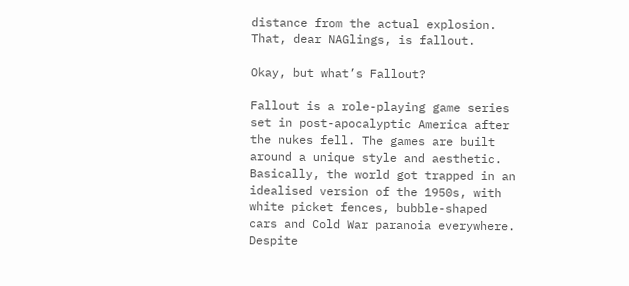distance from the actual explosion. That, dear NAGlings, is fallout.

Okay, but what’s Fallout?

Fallout is a role-playing game series set in post-apocalyptic America after the nukes fell. The games are built around a unique style and aesthetic. Basically, the world got trapped in an idealised version of the 1950s, with white picket fences, bubble-shaped cars and Cold War paranoia everywhere. Despite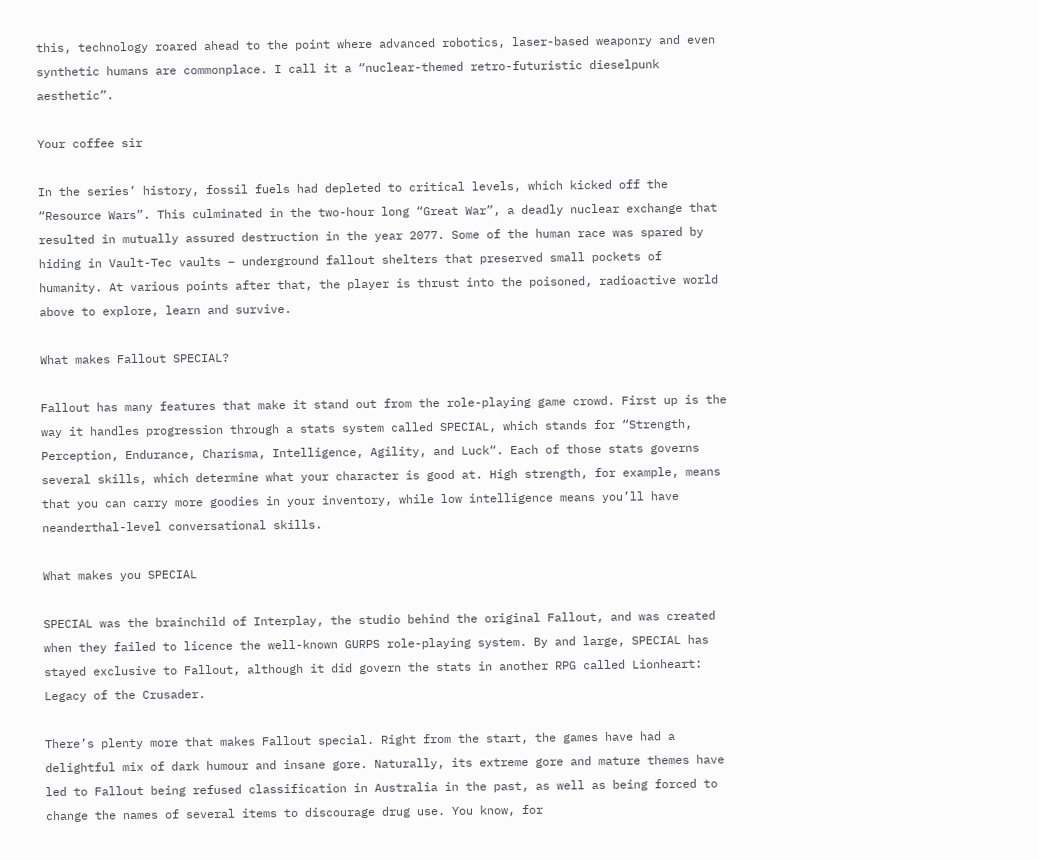this, technology roared ahead to the point where advanced robotics, laser-based weaponry and even synthetic humans are commonplace. I call it a “nuclear-themed retro-futuristic dieselpunk aesthetic”.

Your coffee sir

In the series’ history, fossil fuels had depleted to critical levels, which kicked off the “Resource Wars”. This culminated in the two-hour long “Great War”, a deadly nuclear exchange that resulted in mutually assured destruction in the year 2077. Some of the human race was spared by hiding in Vault-Tec vaults – underground fallout shelters that preserved small pockets of humanity. At various points after that, the player is thrust into the poisoned, radioactive world above to explore, learn and survive.

What makes Fallout SPECIAL?

Fallout has many features that make it stand out from the role-playing game crowd. First up is the way it handles progression through a stats system called SPECIAL, which stands for “Strength, Perception, Endurance, Charisma, Intelligence, Agility, and Luck“. Each of those stats governs several skills, which determine what your character is good at. High strength, for example, means that you can carry more goodies in your inventory, while low intelligence means you’ll have neanderthal-level conversational skills.

What makes you SPECIAL

SPECIAL was the brainchild of Interplay, the studio behind the original Fallout, and was created when they failed to licence the well-known GURPS role-playing system. By and large, SPECIAL has  stayed exclusive to Fallout, although it did govern the stats in another RPG called Lionheart: Legacy of the Crusader.

There’s plenty more that makes Fallout special. Right from the start, the games have had a delightful mix of dark humour and insane gore. Naturally, its extreme gore and mature themes have led to Fallout being refused classification in Australia in the past, as well as being forced to change the names of several items to discourage drug use. You know, for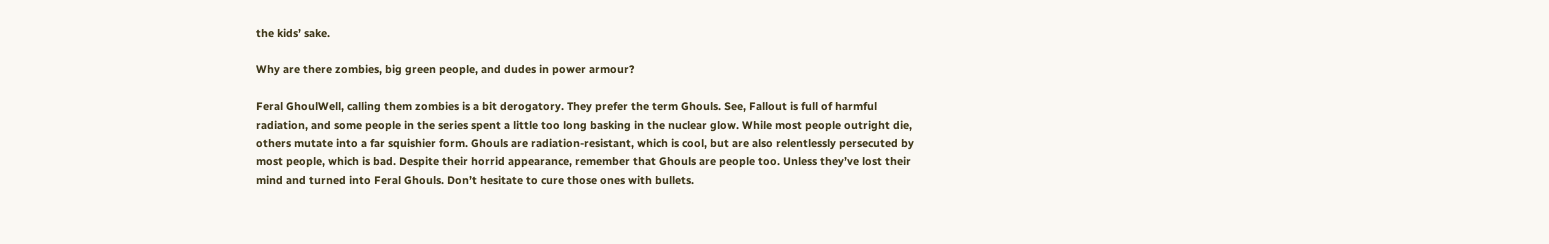the kids’ sake.

Why are there zombies, big green people, and dudes in power armour?

Feral GhoulWell, calling them zombies is a bit derogatory. They prefer the term Ghouls. See, Fallout is full of harmful radiation, and some people in the series spent a little too long basking in the nuclear glow. While most people outright die, others mutate into a far squishier form. Ghouls are radiation-resistant, which is cool, but are also relentlessly persecuted by most people, which is bad. Despite their horrid appearance, remember that Ghouls are people too. Unless they’ve lost their mind and turned into Feral Ghouls. Don’t hesitate to cure those ones with bullets.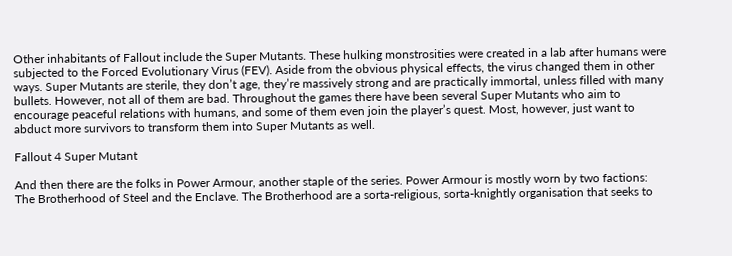Other inhabitants of Fallout include the Super Mutants. These hulking monstrosities were created in a lab after humans were subjected to the Forced Evolutionary Virus (FEV). Aside from the obvious physical effects, the virus changed them in other ways. Super Mutants are sterile, they don’t age, they’re massively strong and are practically immortal, unless filled with many bullets. However, not all of them are bad. Throughout the games there have been several Super Mutants who aim to encourage peaceful relations with humans, and some of them even join the player’s quest. Most, however, just want to abduct more survivors to transform them into Super Mutants as well.

Fallout 4 Super Mutant

And then there are the folks in Power Armour, another staple of the series. Power Armour is mostly worn by two factions: The Brotherhood of Steel and the Enclave. The Brotherhood are a sorta-religious, sorta-knightly organisation that seeks to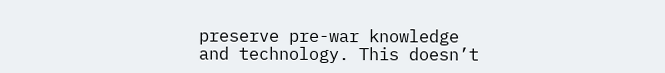preserve pre-war knowledge and technology. This doesn’t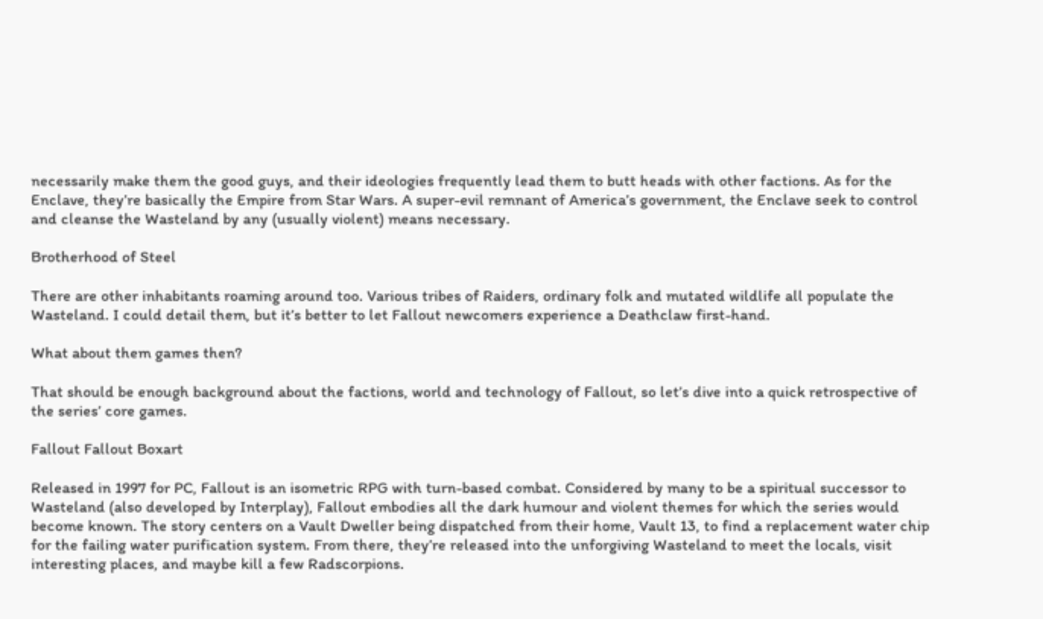necessarily make them the good guys, and their ideologies frequently lead them to butt heads with other factions. As for the Enclave, they’re basically the Empire from Star Wars. A super-evil remnant of America’s government, the Enclave seek to control and cleanse the Wasteland by any (usually violent) means necessary.

Brotherhood of Steel

There are other inhabitants roaming around too. Various tribes of Raiders, ordinary folk and mutated wildlife all populate the Wasteland. I could detail them, but it’s better to let Fallout newcomers experience a Deathclaw first-hand.

What about them games then?

That should be enough background about the factions, world and technology of Fallout, so let’s dive into a quick retrospective of the series’ core games.

Fallout Fallout Boxart

Released in 1997 for PC, Fallout is an isometric RPG with turn-based combat. Considered by many to be a spiritual successor to Wasteland (also developed by Interplay), Fallout embodies all the dark humour and violent themes for which the series would become known. The story centers on a Vault Dweller being dispatched from their home, Vault 13, to find a replacement water chip for the failing water purification system. From there, they’re released into the unforgiving Wasteland to meet the locals, visit interesting places, and maybe kill a few Radscorpions.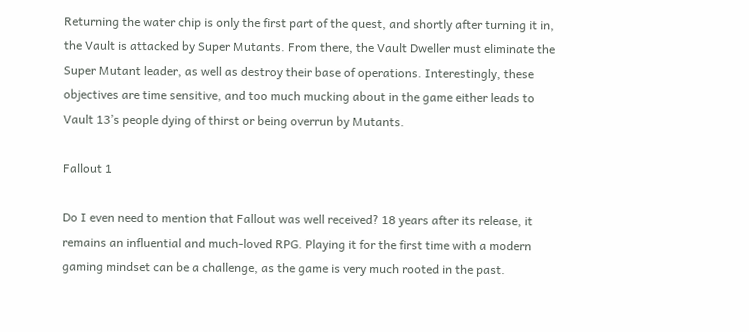Returning the water chip is only the first part of the quest, and shortly after turning it in, the Vault is attacked by Super Mutants. From there, the Vault Dweller must eliminate the Super Mutant leader, as well as destroy their base of operations. Interestingly, these objectives are time sensitive, and too much mucking about in the game either leads to Vault 13’s people dying of thirst or being overrun by Mutants.

Fallout 1

Do I even need to mention that Fallout was well received? 18 years after its release, it remains an influential and much-loved RPG. Playing it for the first time with a modern gaming mindset can be a challenge, as the game is very much rooted in the past.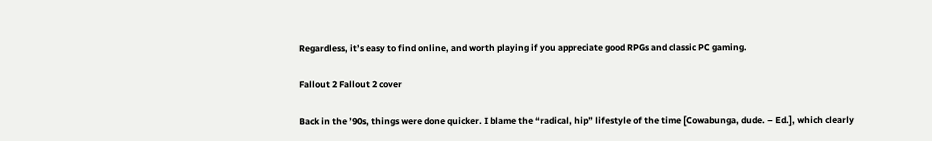Regardless, it’s easy to find online, and worth playing if you appreciate good RPGs and classic PC gaming.

Fallout 2 Fallout 2 cover

Back in the ’90s, things were done quicker. I blame the “radical, hip” lifestyle of the time [Cowabunga, dude. – Ed.], which clearly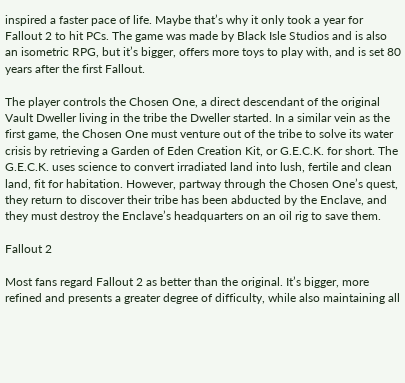inspired a faster pace of life. Maybe that’s why it only took a year for Fallout 2 to hit PCs. The game was made by Black Isle Studios and is also an isometric RPG, but it’s bigger, offers more toys to play with, and is set 80 years after the first Fallout.

The player controls the Chosen One, a direct descendant of the original Vault Dweller living in the tribe the Dweller started. In a similar vein as the first game, the Chosen One must venture out of the tribe to solve its water crisis by retrieving a Garden of Eden Creation Kit, or G.E.C.K. for short. The G.E.C.K. uses science to convert irradiated land into lush, fertile and clean land, fit for habitation. However, partway through the Chosen One’s quest, they return to discover their tribe has been abducted by the Enclave, and they must destroy the Enclave’s headquarters on an oil rig to save them.

Fallout 2

Most fans regard Fallout 2 as better than the original. It’s bigger, more refined and presents a greater degree of difficulty, while also maintaining all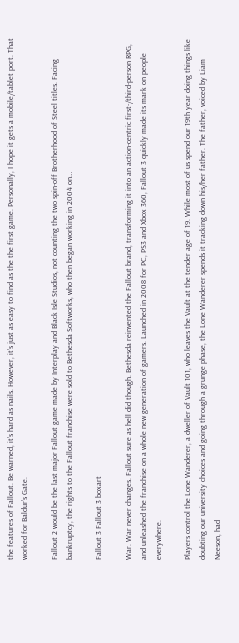the features of Fallout. Be warned, it’s hard as nails. However, it’s just as easy to find as the the first game. Personally, I hope it gets a mobile/tablet port. That worked for Baldur’s Gate.

Fallout 2 would be the last major Fallout game made by Interplay and Black Isle Studios, not counting the two spin-off Brotherhood of Steel titles. Facing bankruptcy, the rights to the Fallout franchise were sold to Bethesda Softworks, who then began working in 2004 on…

Fallout 3 Fallout 3 boxart

War. War never changes. Fallout sure as hell did though. Bethesda reinvented the Fallout brand, transforming it into an action-centric first-/third-person RPG, and unleashed the franchise on a whole new generation of gamers. Launched in 2008 for PC, PS3 and Xbox 360, Fallout 3 quickly made its mark on people everywhere.

Players control the Lone Wanderer, a dweller of Vault 101, who leaves the Vault at the tender age of 19. While most of us spend our 19th year doing things like doubting our university choices and going through a grunge phase, the Lone Wanderer spends it tracking down his/her father. The father, voiced by Liam Neeson, had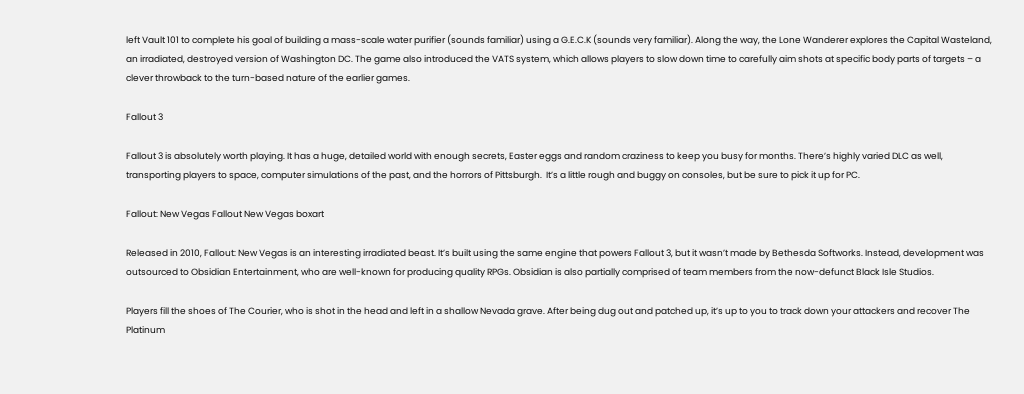left Vault 101 to complete his goal of building a mass-scale water purifier (sounds familiar) using a G.E.C.K (sounds very familiar). Along the way, the Lone Wanderer explores the Capital Wasteland, an irradiated, destroyed version of Washington DC. The game also introduced the VATS system, which allows players to slow down time to carefully aim shots at specific body parts of targets – a clever throwback to the turn-based nature of the earlier games.

Fallout 3

Fallout 3 is absolutely worth playing. It has a huge, detailed world with enough secrets, Easter eggs and random craziness to keep you busy for months. There’s highly varied DLC as well, transporting players to space, computer simulations of the past, and the horrors of Pittsburgh.  It’s a little rough and buggy on consoles, but be sure to pick it up for PC.

Fallout: New Vegas Fallout New Vegas boxart

Released in 2010, Fallout: New Vegas is an interesting irradiated beast. It’s built using the same engine that powers Fallout 3, but it wasn’t made by Bethesda Softworks. Instead, development was outsourced to Obsidian Entertainment, who are well-known for producing quality RPGs. Obsidian is also partially comprised of team members from the now-defunct Black Isle Studios.

Players fill the shoes of The Courier, who is shot in the head and left in a shallow Nevada grave. After being dug out and patched up, it’s up to you to track down your attackers and recover The Platinum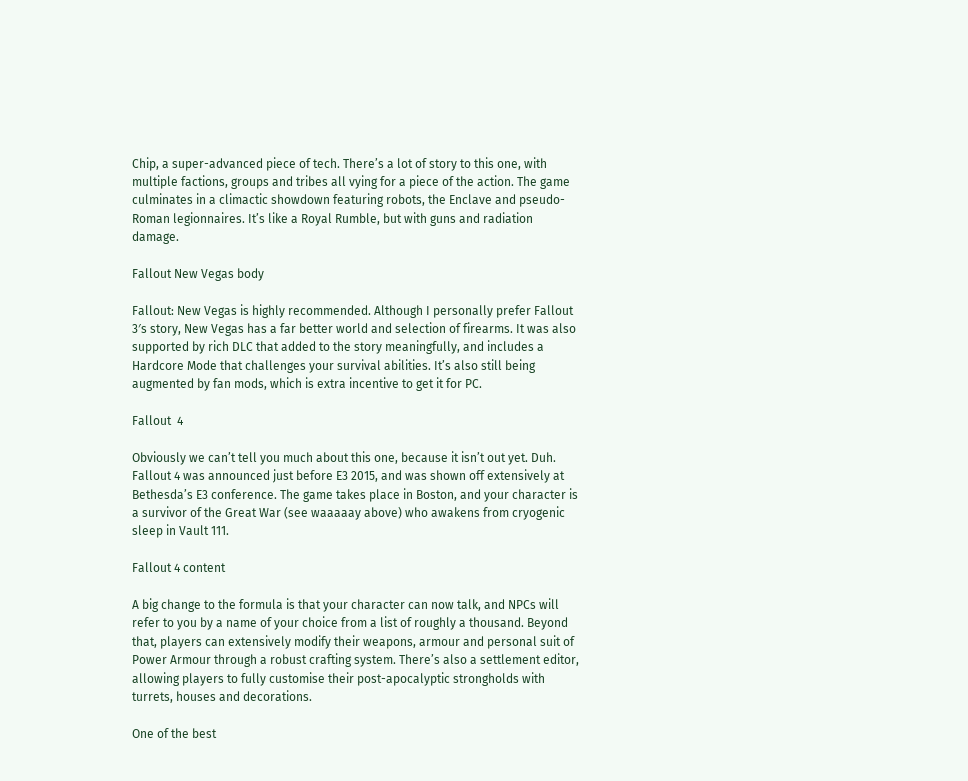Chip, a super-advanced piece of tech. There’s a lot of story to this one, with multiple factions, groups and tribes all vying for a piece of the action. The game culminates in a climactic showdown featuring robots, the Enclave and pseudo-Roman legionnaires. It’s like a Royal Rumble, but with guns and radiation damage.

Fallout New Vegas body

Fallout: New Vegas is highly recommended. Although I personally prefer Fallout 3′s story, New Vegas has a far better world and selection of firearms. It was also supported by rich DLC that added to the story meaningfully, and includes a Hardcore Mode that challenges your survival abilities. It’s also still being augmented by fan mods, which is extra incentive to get it for PC.

Fallout  4

Obviously we can’t tell you much about this one, because it isn’t out yet. Duh. Fallout 4 was announced just before E3 2015, and was shown off extensively at Bethesda’s E3 conference. The game takes place in Boston, and your character is a survivor of the Great War (see waaaaay above) who awakens from cryogenic sleep in Vault 111.

Fallout 4 content

A big change to the formula is that your character can now talk, and NPCs will refer to you by a name of your choice from a list of roughly a thousand. Beyond that, players can extensively modify their weapons, armour and personal suit of Power Armour through a robust crafting system. There’s also a settlement editor, allowing players to fully customise their post-apocalyptic strongholds with turrets, houses and decorations.

One of the best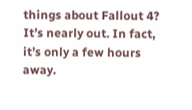things about Fallout 4? It’s nearly out. In fact, it’s only a few hours away.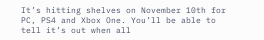It’s hitting shelves on November 10th for PC, PS4 and Xbox One. You’ll be able to tell it’s out when all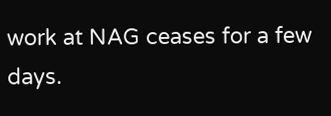work at NAG ceases for a few days.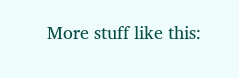More stuff like this: